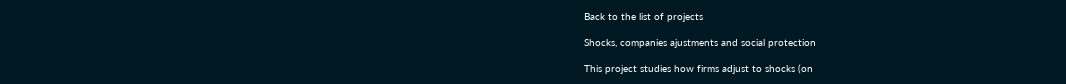Back to the list of projects

Shocks, companies ajustments and social protection

This project studies how firms adjust to shocks (on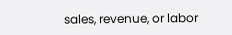sales, revenue, or labor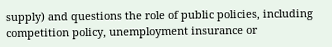supply) and questions the role of public policies, including competition policy, unemployment insurance or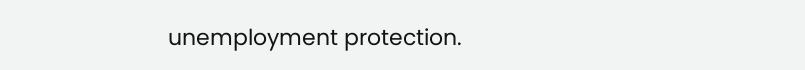unemployment protection.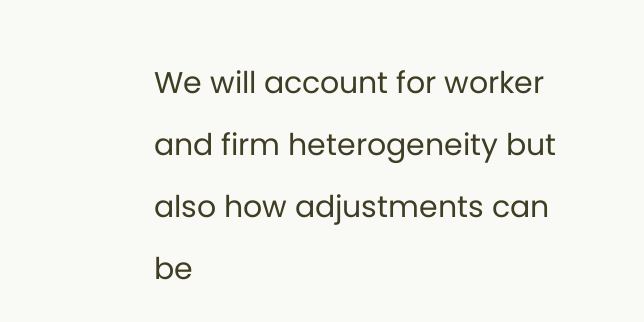We will account for worker and firm heterogeneity but also how adjustments can be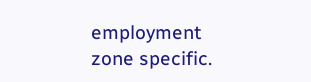employment zone specific.